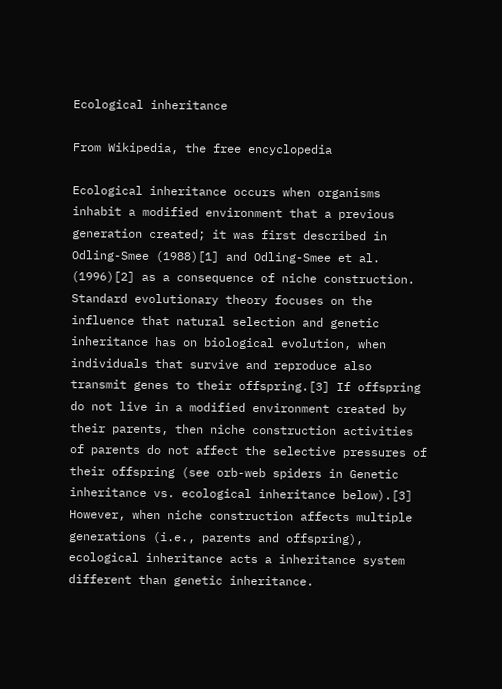Ecological inheritance

From Wikipedia, the free encyclopedia

Ecological inheritance occurs when organisms inhabit a modified environment that a previous generation created; it was first described in Odling-Smee (1988)[1] and Odling-Smee et al. (1996)[2] as a consequence of niche construction. Standard evolutionary theory focuses on the influence that natural selection and genetic inheritance has on biological evolution, when individuals that survive and reproduce also transmit genes to their offspring.[3] If offspring do not live in a modified environment created by their parents, then niche construction activities of parents do not affect the selective pressures of their offspring (see orb-web spiders in Genetic inheritance vs. ecological inheritance below).[3] However, when niche construction affects multiple generations (i.e., parents and offspring), ecological inheritance acts a inheritance system different than genetic inheritance.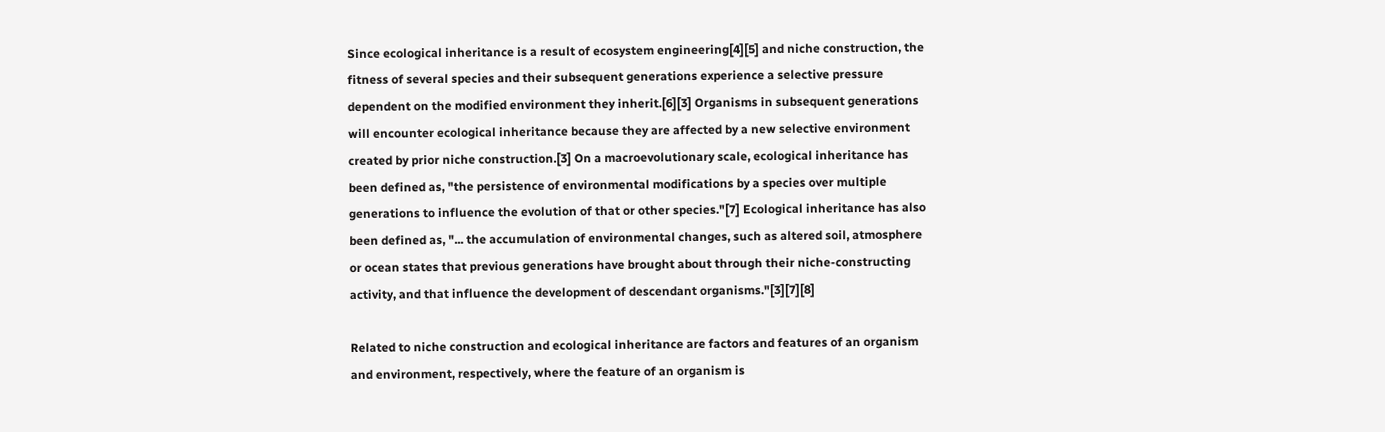Since ecological inheritance is a result of ecosystem engineering[4][5] and niche construction, the fitness of several species and their subsequent generations experience a selective pressure dependent on the modified environment they inherit.[6][3] Organisms in subsequent generations will encounter ecological inheritance because they are affected by a new selective environment created by prior niche construction.[3] On a macroevolutionary scale, ecological inheritance has been defined as, "the persistence of environmental modifications by a species over multiple generations to influence the evolution of that or other species."[7] Ecological inheritance has also been defined as, "... the accumulation of environmental changes, such as altered soil, atmosphere or ocean states that previous generations have brought about through their niche-constructing activity, and that influence the development of descendant organisms."[3][7][8]

Related to niche construction and ecological inheritance are factors and features of an organism and environment, respectively, where the feature of an organism is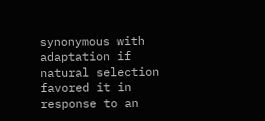synonymous with adaptation if natural selection favored it in response to an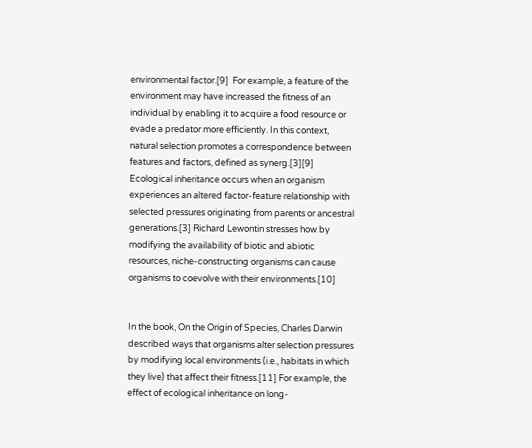environmental factor.[9]  For example, a feature of the environment may have increased the fitness of an individual by enabling it to acquire a food resource or evade a predator more efficiently. In this context, natural selection promotes a correspondence between features and factors, defined as synerg.[3][9] Ecological inheritance occurs when an organism experiences an altered factor-feature relationship with selected pressures originating from parents or ancestral generations.[3] Richard Lewontin stresses how by modifying the availability of biotic and abiotic resources, niche-constructing organisms can cause organisms to coevolve with their environments.[10]


In the book, On the Origin of Species, Charles Darwin described ways that organisms alter selection pressures by modifying local environments (i.e., habitats in which they live) that affect their fitness.[11] For example, the effect of ecological inheritance on long-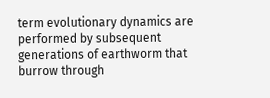term evolutionary dynamics are performed by subsequent generations of earthworm that burrow through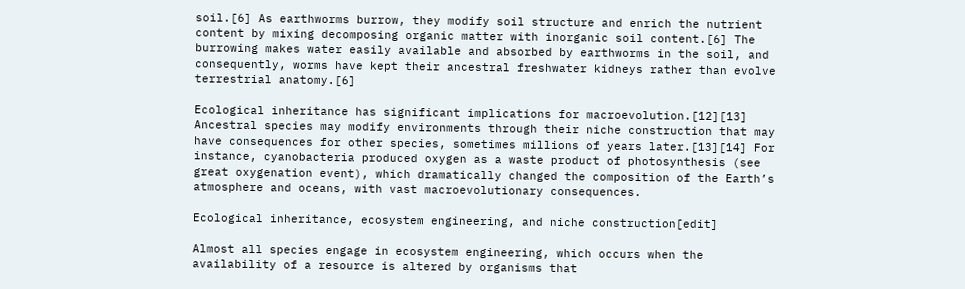soil.[6] As earthworms burrow, they modify soil structure and enrich the nutrient content by mixing decomposing organic matter with inorganic soil content.[6] The burrowing makes water easily available and absorbed by earthworms in the soil, and consequently, worms have kept their ancestral freshwater kidneys rather than evolve terrestrial anatomy.[6]

Ecological inheritance has significant implications for macroevolution.[12][13] Ancestral species may modify environments through their niche construction that may have consequences for other species, sometimes millions of years later.[13][14] For instance, cyanobacteria produced oxygen as a waste product of photosynthesis (see great oxygenation event), which dramatically changed the composition of the Earth’s atmosphere and oceans, with vast macroevolutionary consequences.

Ecological inheritance, ecosystem engineering, and niche construction[edit]

Almost all species engage in ecosystem engineering, which occurs when the availability of a resource is altered by organisms that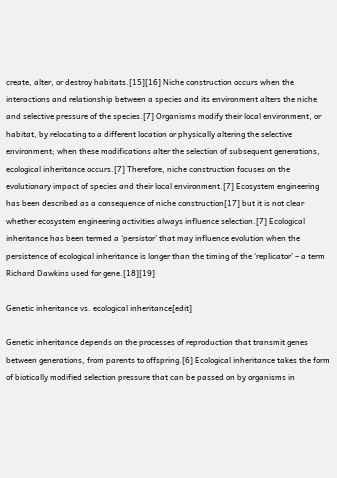create, alter, or destroy habitats.[15][16] Niche construction occurs when the interactions and relationship between a species and its environment alters the niche and selective pressure of the species.[7] Organisms modify their local environment, or habitat, by relocating to a different location or physically altering the selective environment; when these modifications alter the selection of subsequent generations, ecological inheritance occurs.[7] Therefore, niche construction focuses on the evolutionary impact of species and their local environment.[7] Ecosystem engineering has been described as a consequence of niche construction[17] but it is not clear whether ecosystem engineering activities always influence selection.[7] Ecological inheritance has been termed a ‘persistor’ that may influence evolution when the persistence of ecological inheritance is longer than the timing of the ‘replicator’ – a term Richard Dawkins used for gene.[18][19]

Genetic inheritance vs. ecological inheritance[edit]

Genetic inheritance depends on the processes of reproduction that transmit genes between generations, from parents to offspring.[6] Ecological inheritance takes the form of biotically modified selection pressure that can be passed on by organisms in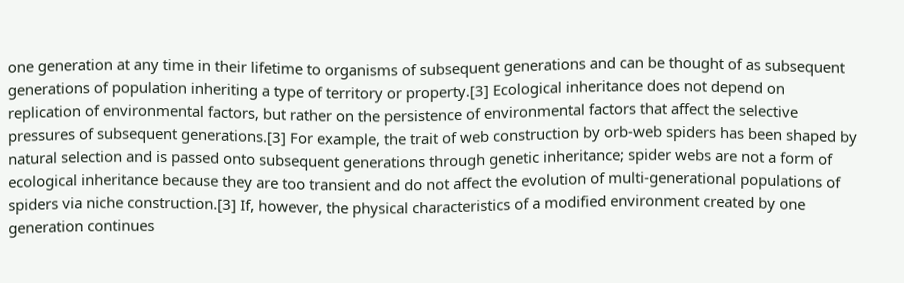one generation at any time in their lifetime to organisms of subsequent generations and can be thought of as subsequent generations of population inheriting a type of territory or property.[3] Ecological inheritance does not depend on replication of environmental factors, but rather on the persistence of environmental factors that affect the selective pressures of subsequent generations.[3] For example, the trait of web construction by orb-web spiders has been shaped by natural selection and is passed onto subsequent generations through genetic inheritance; spider webs are not a form of ecological inheritance because they are too transient and do not affect the evolution of multi-generational populations of spiders via niche construction.[3] If, however, the physical characteristics of a modified environment created by one generation continues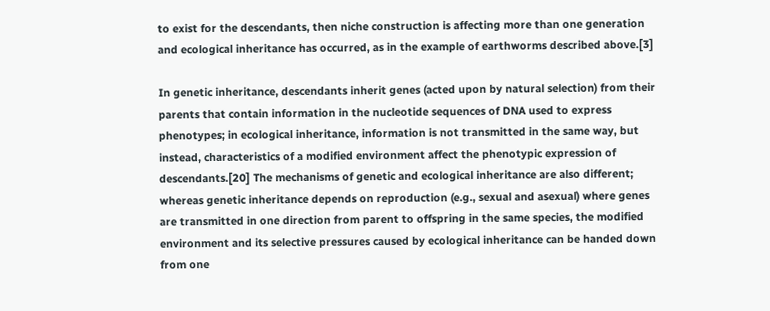to exist for the descendants, then niche construction is affecting more than one generation and ecological inheritance has occurred, as in the example of earthworms described above.[3]

In genetic inheritance, descendants inherit genes (acted upon by natural selection) from their parents that contain information in the nucleotide sequences of DNA used to express phenotypes; in ecological inheritance, information is not transmitted in the same way, but instead, characteristics of a modified environment affect the phenotypic expression of descendants.[20] The mechanisms of genetic and ecological inheritance are also different; whereas genetic inheritance depends on reproduction (e.g., sexual and asexual) where genes are transmitted in one direction from parent to offspring in the same species, the modified environment and its selective pressures caused by ecological inheritance can be handed down from one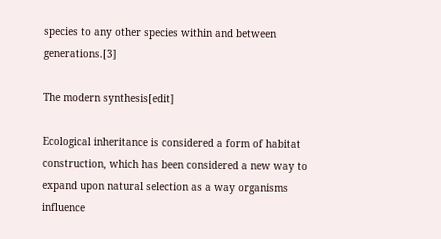species to any other species within and between generations.[3]

The modern synthesis[edit]

Ecological inheritance is considered a form of habitat construction, which has been considered a new way to expand upon natural selection as a way organisms influence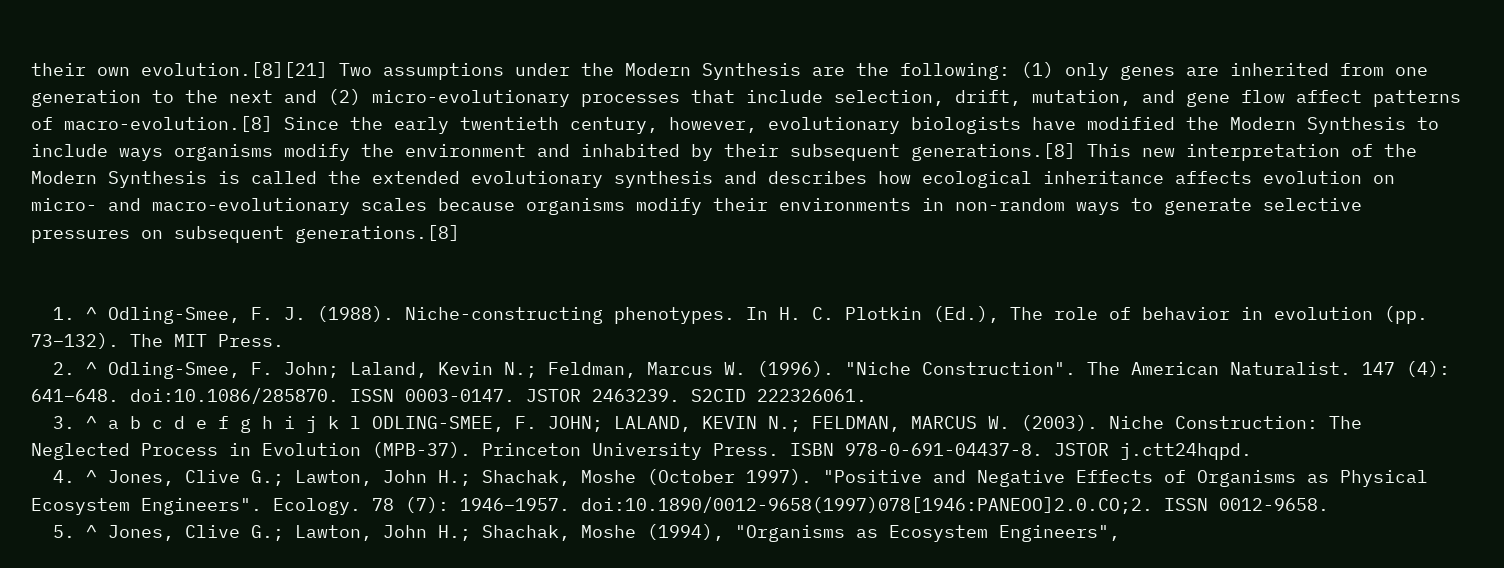their own evolution.[8][21] Two assumptions under the Modern Synthesis are the following: (1) only genes are inherited from one generation to the next and (2) micro-evolutionary processes that include selection, drift, mutation, and gene flow affect patterns of macro-evolution.[8] Since the early twentieth century, however, evolutionary biologists have modified the Modern Synthesis to include ways organisms modify the environment and inhabited by their subsequent generations.[8] This new interpretation of the Modern Synthesis is called the extended evolutionary synthesis and describes how ecological inheritance affects evolution on micro- and macro-evolutionary scales because organisms modify their environments in non-random ways to generate selective pressures on subsequent generations.[8]


  1. ^ Odling-Smee, F. J. (1988). Niche-constructing phenotypes. In H. C. Plotkin (Ed.), The role of behavior in evolution (pp. 73–132). The MIT Press.
  2. ^ Odling-Smee, F. John; Laland, Kevin N.; Feldman, Marcus W. (1996). "Niche Construction". The American Naturalist. 147 (4): 641–648. doi:10.1086/285870. ISSN 0003-0147. JSTOR 2463239. S2CID 222326061.
  3. ^ a b c d e f g h i j k l ODLING-SMEE, F. JOHN; LALAND, KEVIN N.; FELDMAN, MARCUS W. (2003). Niche Construction: The Neglected Process in Evolution (MPB-37). Princeton University Press. ISBN 978-0-691-04437-8. JSTOR j.ctt24hqpd.
  4. ^ Jones, Clive G.; Lawton, John H.; Shachak, Moshe (October 1997). "Positive and Negative Effects of Organisms as Physical Ecosystem Engineers". Ecology. 78 (7): 1946–1957. doi:10.1890/0012-9658(1997)078[1946:PANEOO]2.0.CO;2. ISSN 0012-9658.
  5. ^ Jones, Clive G.; Lawton, John H.; Shachak, Moshe (1994), "Organisms as Ecosystem Engineers",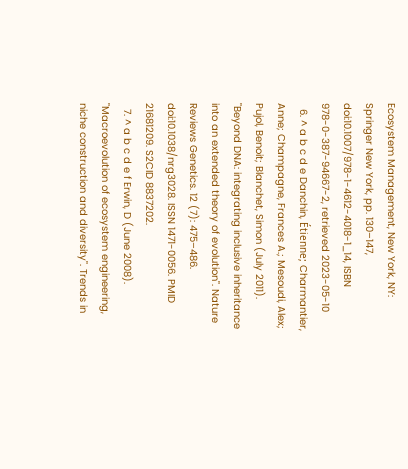Ecosystem Management, New York, NY: Springer New York, pp. 130–147, doi:10.1007/978-1-4612-4018-1_14, ISBN 978-0-387-94667-2, retrieved 2023-05-10
  6. ^ a b c d e Danchin, Étienne; Charmantier, Anne; Champagne, Frances A.; Mesoudi, Alex; Pujol, Benoit; Blanchet, Simon (July 2011). "Beyond DNA: integrating inclusive inheritance into an extended theory of evolution". Nature Reviews Genetics. 12 (7): 475–486. doi:10.1038/nrg3028. ISSN 1471-0056. PMID 21681209. S2CID 8837202.
  7. ^ a b c d e f Erwin, D (June 2008). "Macroevolution of ecosystem engineering, niche construction and diversity". Trends in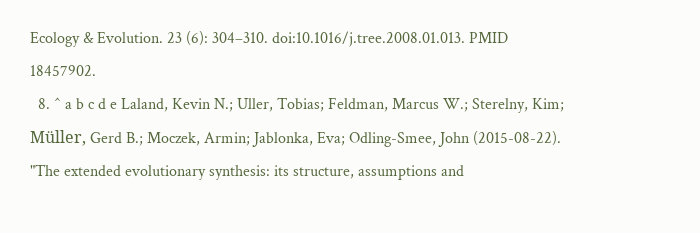Ecology & Evolution. 23 (6): 304–310. doi:10.1016/j.tree.2008.01.013. PMID 18457902.
  8. ^ a b c d e Laland, Kevin N.; Uller, Tobias; Feldman, Marcus W.; Sterelny, Kim; Müller, Gerd B.; Moczek, Armin; Jablonka, Eva; Odling-Smee, John (2015-08-22). "The extended evolutionary synthesis: its structure, assumptions and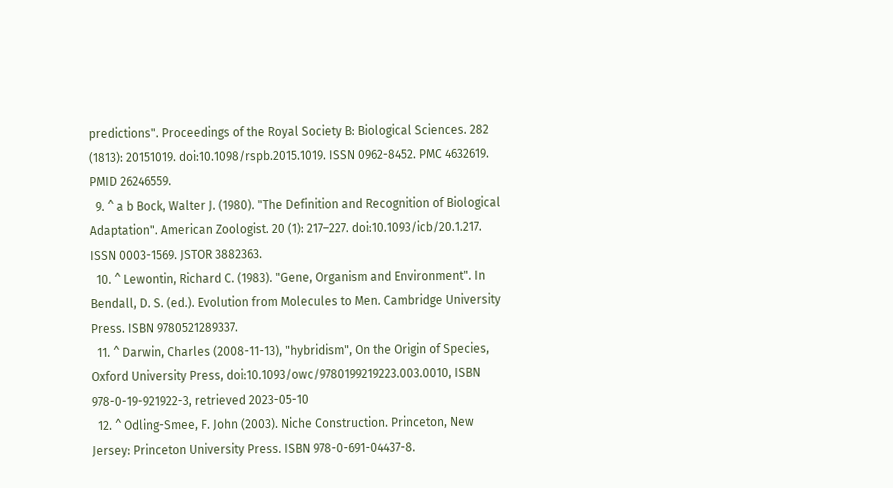predictions". Proceedings of the Royal Society B: Biological Sciences. 282 (1813): 20151019. doi:10.1098/rspb.2015.1019. ISSN 0962-8452. PMC 4632619. PMID 26246559.
  9. ^ a b Bock, Walter J. (1980). "The Definition and Recognition of Biological Adaptation". American Zoologist. 20 (1): 217–227. doi:10.1093/icb/20.1.217. ISSN 0003-1569. JSTOR 3882363.
  10. ^ Lewontin, Richard C. (1983). "Gene, Organism and Environment". In Bendall, D. S. (ed.). Evolution from Molecules to Men. Cambridge University Press. ISBN 9780521289337.
  11. ^ Darwin, Charles (2008-11-13), "hybridism", On the Origin of Species, Oxford University Press, doi:10.1093/owc/9780199219223.003.0010, ISBN 978-0-19-921922-3, retrieved 2023-05-10
  12. ^ Odling-Smee, F. John (2003). Niche Construction. Princeton, New Jersey: Princeton University Press. ISBN 978-0-691-04437-8.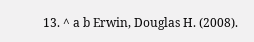13. ^ a b Erwin, Douglas H. (2008).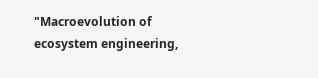"Macroevolution of ecosystem engineering,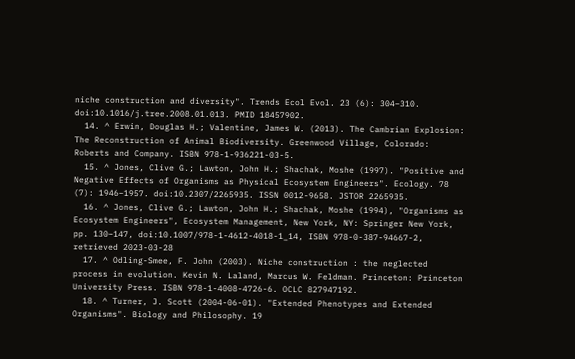niche construction and diversity". Trends Ecol Evol. 23 (6): 304–310. doi:10.1016/j.tree.2008.01.013. PMID 18457902.
  14. ^ Erwin, Douglas H.; Valentine, James W. (2013). The Cambrian Explosion: The Reconstruction of Animal Biodiversity. Greenwood Village, Colorado: Roberts and Company. ISBN 978-1-936221-03-5.
  15. ^ Jones, Clive G.; Lawton, John H.; Shachak, Moshe (1997). "Positive and Negative Effects of Organisms as Physical Ecosystem Engineers". Ecology. 78 (7): 1946–1957. doi:10.2307/2265935. ISSN 0012-9658. JSTOR 2265935.
  16. ^ Jones, Clive G.; Lawton, John H.; Shachak, Moshe (1994), "Organisms as Ecosystem Engineers", Ecosystem Management, New York, NY: Springer New York, pp. 130–147, doi:10.1007/978-1-4612-4018-1_14, ISBN 978-0-387-94667-2, retrieved 2023-03-28
  17. ^ Odling-Smee, F. John (2003). Niche construction : the neglected process in evolution. Kevin N. Laland, Marcus W. Feldman. Princeton: Princeton University Press. ISBN 978-1-4008-4726-6. OCLC 827947192.
  18. ^ Turner, J. Scott (2004-06-01). "Extended Phenotypes and Extended Organisms". Biology and Philosophy. 19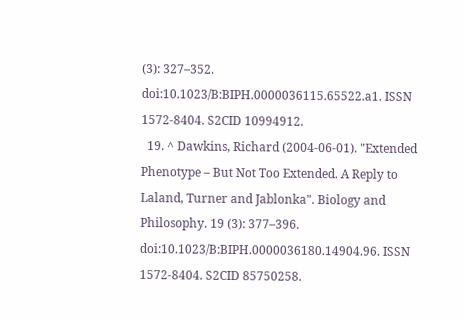(3): 327–352. doi:10.1023/B:BIPH.0000036115.65522.a1. ISSN 1572-8404. S2CID 10994912.
  19. ^ Dawkins, Richard (2004-06-01). "Extended Phenotype – But Not Too Extended. A Reply to Laland, Turner and Jablonka". Biology and Philosophy. 19 (3): 377–396. doi:10.1023/B:BIPH.0000036180.14904.96. ISSN 1572-8404. S2CID 85750258.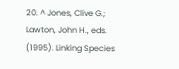20. ^ Jones, Clive G.; Lawton, John H., eds. (1995). Linking Species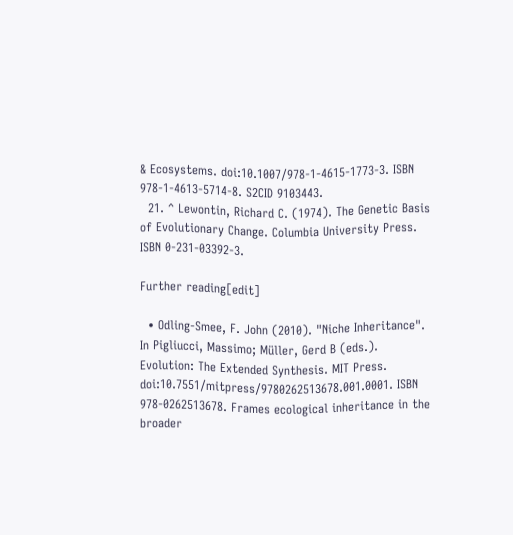& Ecosystems. doi:10.1007/978-1-4615-1773-3. ISBN 978-1-4613-5714-8. S2CID 9103443.
  21. ^ Lewontin, Richard C. (1974). The Genetic Basis of Evolutionary Change. Columbia University Press. ISBN 0-231-03392-3.

Further reading[edit]

  • Odling-Smee, F. John (2010). "Niche Inheritance". In Pigliucci, Massimo; Müller, Gerd B (eds.). Evolution: The Extended Synthesis. MIT Press. doi:10.7551/mitpress/9780262513678.001.0001. ISBN 978-0262513678. Frames ecological inheritance in the broader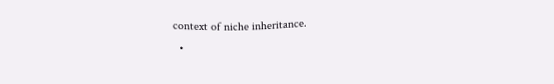context of niche inheritance.
  •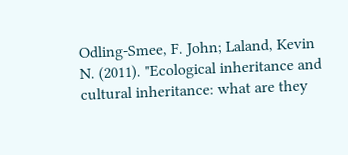Odling-Smee, F. John; Laland, Kevin N. (2011). "Ecological inheritance and cultural inheritance: what are they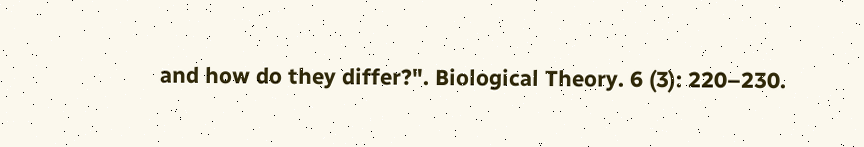and how do they differ?". Biological Theory. 6 (3): 220–230.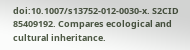doi:10.1007/s13752-012-0030-x. S2CID 85409192. Compares ecological and cultural inheritance.